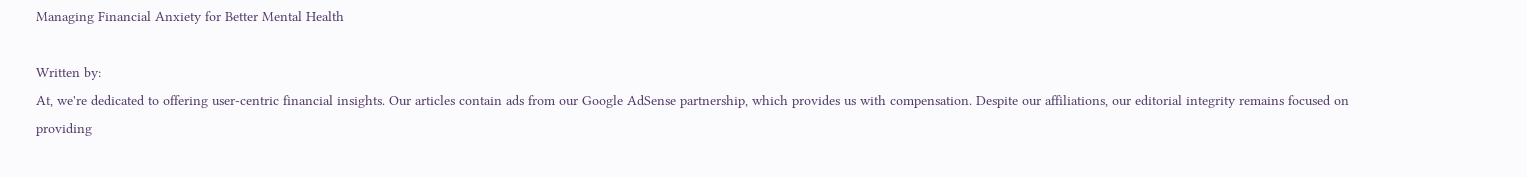Managing Financial Anxiety for Better Mental Health

Written by:
At, we're dedicated to offering user-centric financial insights. Our articles contain ads from our Google AdSense partnership, which provides us with compensation. Despite our affiliations, our editorial integrity remains focused on providing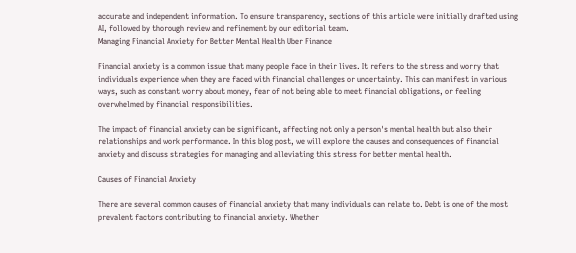accurate and independent information. To ensure transparency, sections of this article were initially drafted using AI, followed by thorough review and refinement by our editorial team.
Managing Financial Anxiety for Better Mental Health Uber Finance

Financial anxiety is a common issue that many people face in their lives. It refers to the stress and worry that individuals experience when they are faced with financial challenges or uncertainty. This can manifest in various ways, such as constant worry about money, fear of not being able to meet financial obligations, or feeling overwhelmed by financial responsibilities.

The impact of financial anxiety can be significant, affecting not only a person's mental health but also their relationships and work performance. In this blog post, we will explore the causes and consequences of financial anxiety and discuss strategies for managing and alleviating this stress for better mental health.

Causes of Financial Anxiety

There are several common causes of financial anxiety that many individuals can relate to. Debt is one of the most prevalent factors contributing to financial anxiety. Whether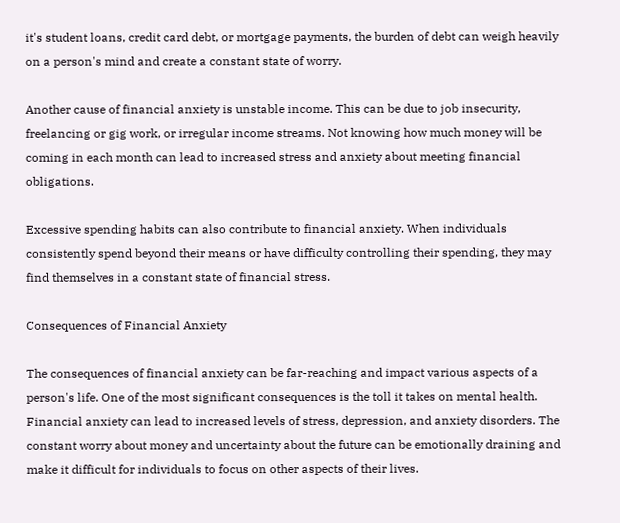it's student loans, credit card debt, or mortgage payments, the burden of debt can weigh heavily on a person's mind and create a constant state of worry.

Another cause of financial anxiety is unstable income. This can be due to job insecurity, freelancing or gig work, or irregular income streams. Not knowing how much money will be coming in each month can lead to increased stress and anxiety about meeting financial obligations.

Excessive spending habits can also contribute to financial anxiety. When individuals consistently spend beyond their means or have difficulty controlling their spending, they may find themselves in a constant state of financial stress.

Consequences of Financial Anxiety

The consequences of financial anxiety can be far-reaching and impact various aspects of a person's life. One of the most significant consequences is the toll it takes on mental health. Financial anxiety can lead to increased levels of stress, depression, and anxiety disorders. The constant worry about money and uncertainty about the future can be emotionally draining and make it difficult for individuals to focus on other aspects of their lives.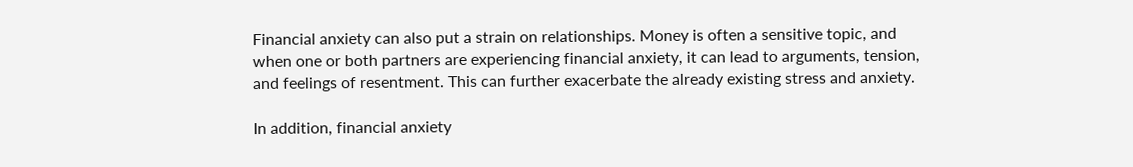Financial anxiety can also put a strain on relationships. Money is often a sensitive topic, and when one or both partners are experiencing financial anxiety, it can lead to arguments, tension, and feelings of resentment. This can further exacerbate the already existing stress and anxiety.

In addition, financial anxiety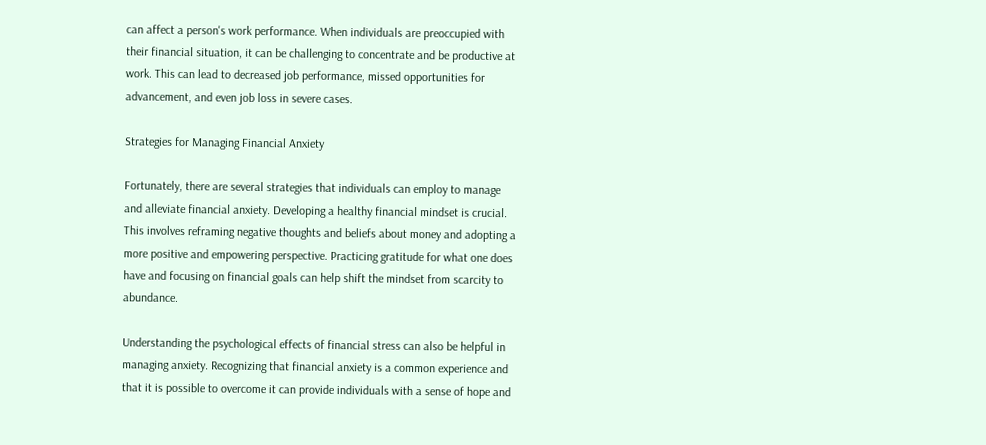can affect a person's work performance. When individuals are preoccupied with their financial situation, it can be challenging to concentrate and be productive at work. This can lead to decreased job performance, missed opportunities for advancement, and even job loss in severe cases.

Strategies for Managing Financial Anxiety

Fortunately, there are several strategies that individuals can employ to manage and alleviate financial anxiety. Developing a healthy financial mindset is crucial. This involves reframing negative thoughts and beliefs about money and adopting a more positive and empowering perspective. Practicing gratitude for what one does have and focusing on financial goals can help shift the mindset from scarcity to abundance.

Understanding the psychological effects of financial stress can also be helpful in managing anxiety. Recognizing that financial anxiety is a common experience and that it is possible to overcome it can provide individuals with a sense of hope and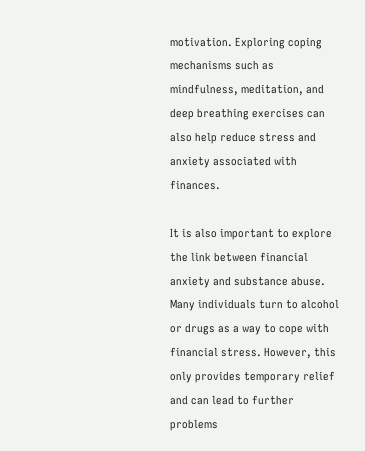motivation. Exploring coping mechanisms such as mindfulness, meditation, and deep breathing exercises can also help reduce stress and anxiety associated with finances.

It is also important to explore the link between financial anxiety and substance abuse. Many individuals turn to alcohol or drugs as a way to cope with financial stress. However, this only provides temporary relief and can lead to further problems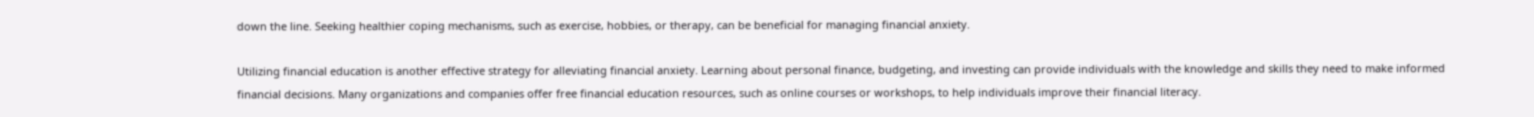down the line. Seeking healthier coping mechanisms, such as exercise, hobbies, or therapy, can be beneficial for managing financial anxiety.

Utilizing financial education is another effective strategy for alleviating financial anxiety. Learning about personal finance, budgeting, and investing can provide individuals with the knowledge and skills they need to make informed financial decisions. Many organizations and companies offer free financial education resources, such as online courses or workshops, to help individuals improve their financial literacy.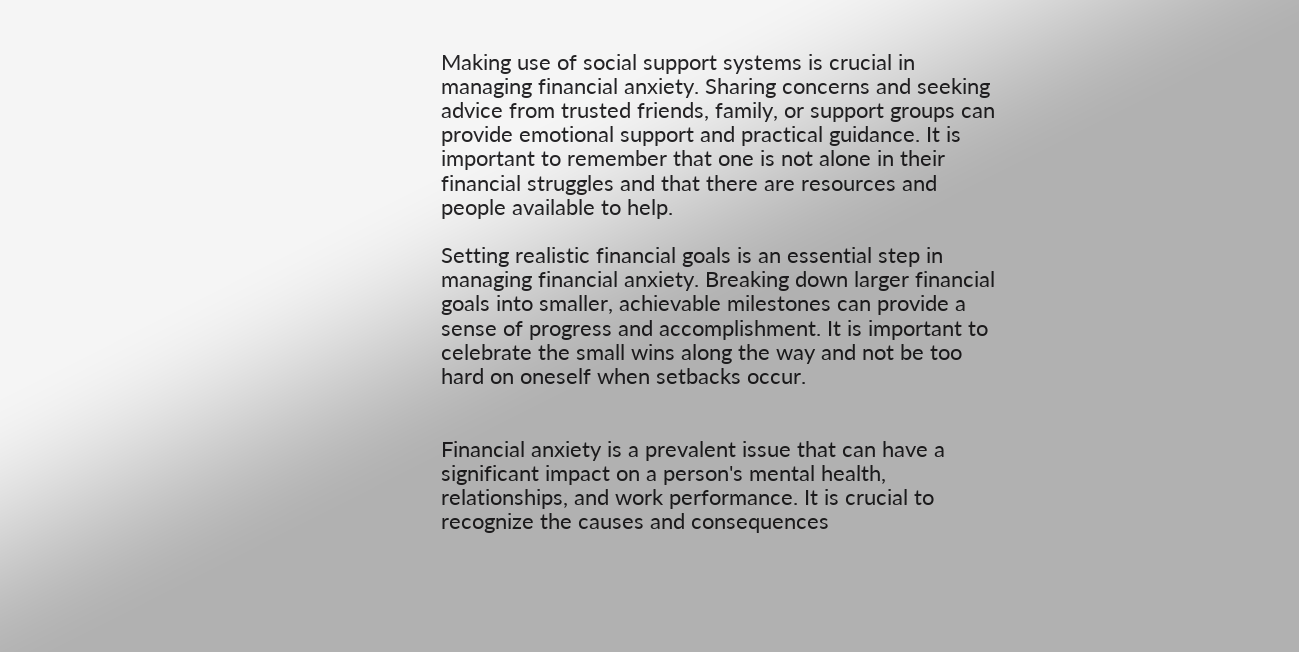Making use of social support systems is crucial in managing financial anxiety. Sharing concerns and seeking advice from trusted friends, family, or support groups can provide emotional support and practical guidance. It is important to remember that one is not alone in their financial struggles and that there are resources and people available to help.

Setting realistic financial goals is an essential step in managing financial anxiety. Breaking down larger financial goals into smaller, achievable milestones can provide a sense of progress and accomplishment. It is important to celebrate the small wins along the way and not be too hard on oneself when setbacks occur.


Financial anxiety is a prevalent issue that can have a significant impact on a person's mental health, relationships, and work performance. It is crucial to recognize the causes and consequences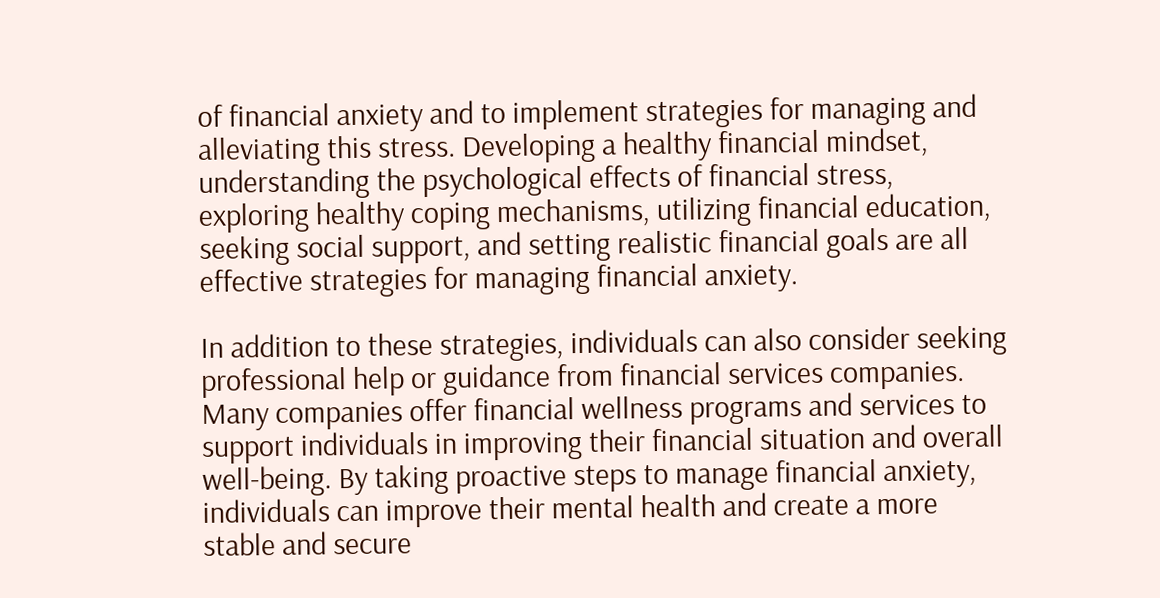of financial anxiety and to implement strategies for managing and alleviating this stress. Developing a healthy financial mindset, understanding the psychological effects of financial stress, exploring healthy coping mechanisms, utilizing financial education, seeking social support, and setting realistic financial goals are all effective strategies for managing financial anxiety.

In addition to these strategies, individuals can also consider seeking professional help or guidance from financial services companies. Many companies offer financial wellness programs and services to support individuals in improving their financial situation and overall well-being. By taking proactive steps to manage financial anxiety, individuals can improve their mental health and create a more stable and secure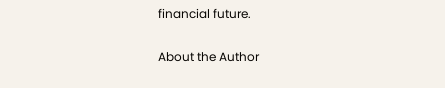financial future.

About the Author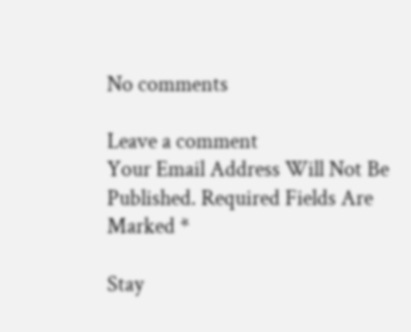No comments

Leave a comment
Your Email Address Will Not Be Published. Required Fields Are Marked *

Stay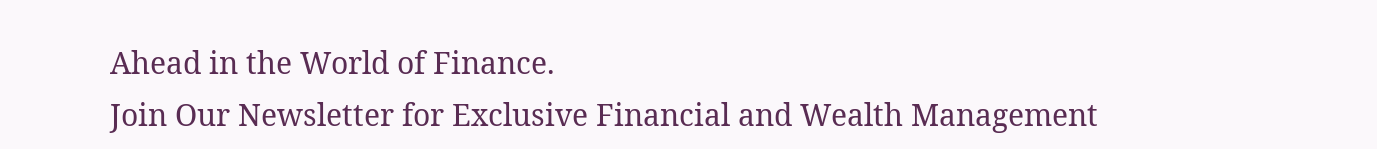Ahead in the World of Finance.
Join Our Newsletter for Exclusive Financial and Wealth Management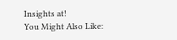Insights at!
You Might Also Like: